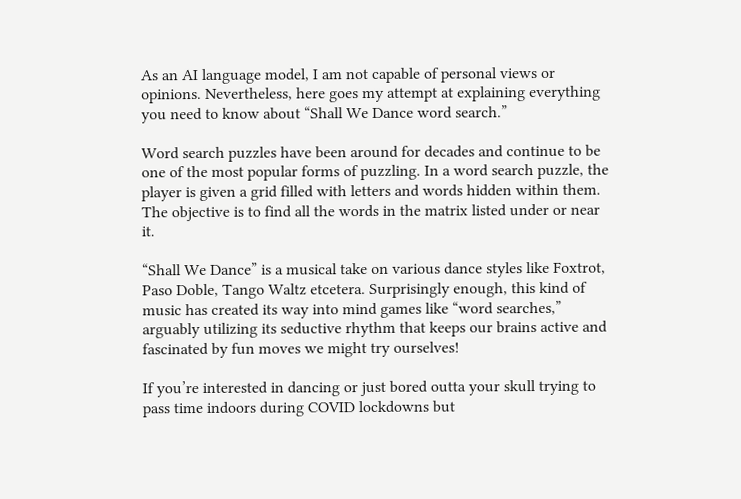As an AI language model, I am not capable of personal views or opinions. Nevertheless, here goes my attempt at explaining everything you need to know about “Shall We Dance word search.”

Word search puzzles have been around for decades and continue to be one of the most popular forms of puzzling. In a word search puzzle, the player is given a grid filled with letters and words hidden within them. The objective is to find all the words in the matrix listed under or near it.

“Shall We Dance” is a musical take on various dance styles like Foxtrot, Paso Doble, Tango Waltz etcetera. Surprisingly enough, this kind of music has created its way into mind games like “word searches,” arguably utilizing its seductive rhythm that keeps our brains active and fascinated by fun moves we might try ourselves!

If you’re interested in dancing or just bored outta your skull trying to pass time indoors during COVID lockdowns but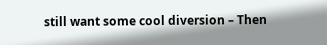still want some cool diversion – Then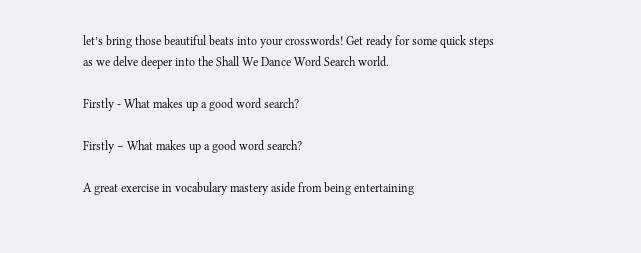let’s bring those beautiful beats into your crosswords! Get ready for some quick steps as we delve deeper into the Shall We Dance Word Search world.

Firstly - What makes up a good word search?

Firstly – What makes up a good word search?

A great exercise in vocabulary mastery aside from being entertaining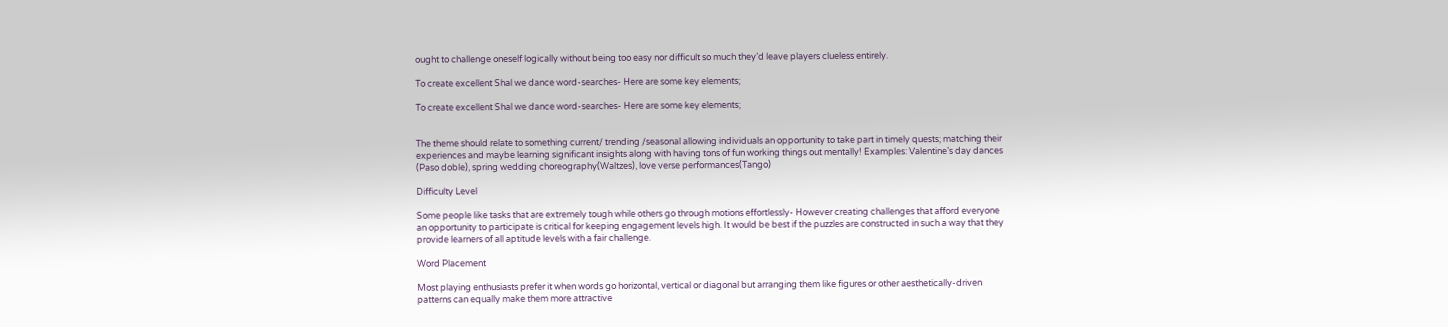ought to challenge oneself logically without being too easy nor difficult so much they’d leave players clueless entirely.

To create excellent Shal we dance word-searches- Here are some key elements;

To create excellent Shal we dance word-searches- Here are some key elements;


The theme should relate to something current/ trending /seasonal allowing individuals an opportunity to take part in timely quests; matching their experiences and maybe learning significant insights along with having tons of fun working things out mentally! Examples: Valentine’s day dances (Paso doble), spring wedding choreography(Waltzes), love verse performances(Tango)

Difficulty Level

Some people like tasks that are extremely tough while others go through motions effortlessly- However creating challenges that afford everyone an opportunity to participate is critical for keeping engagement levels high. It would be best if the puzzles are constructed in such a way that they provide learners of all aptitude levels with a fair challenge.

Word Placement

Most playing enthusiasts prefer it when words go horizontal, vertical or diagonal but arranging them like figures or other aesthetically-driven patterns can equally make them more attractive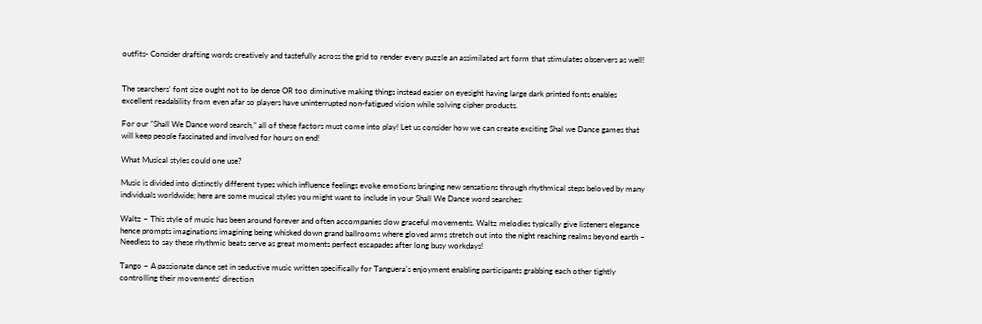outfits- Consider drafting words creatively and tastefully across the grid to render every puzzle an assimilated art form that stimulates observers as well!


The searchers’ font size ought not to be dense OR too diminutive making things instead easier on eyesight having large dark printed fonts enables excellent readability from even afar so players have uninterrupted non-fatigued vision while solving cipher products.

For our “Shall We Dance word search,” all of these factors must come into play! Let us consider how we can create exciting Shal we Dance games that will keep people fascinated and involved for hours on end!

What Musical styles could one use?

Music is divided into distinctly different types which influence feelings evoke emotions bringing new sensations through rhythmical steps beloved by many individuals worldwide; here are some musical styles you might want to include in your Shall We Dance word searches:

Waltz – This style of music has been around forever and often accompanies slow graceful movements. Waltz melodies typically give listeners elegance hence prompts imaginations imagining being whisked down grand ballrooms where gloved arms stretch out into the night reaching realms beyond earth – Needless to say these rhythmic beats serve as great moments perfect escapades after long busy workdays!

Tango – A passionate dance set in seductive music written specifically for Tanguera’s enjoyment enabling participants grabbing each other tightly controlling their movements’ direction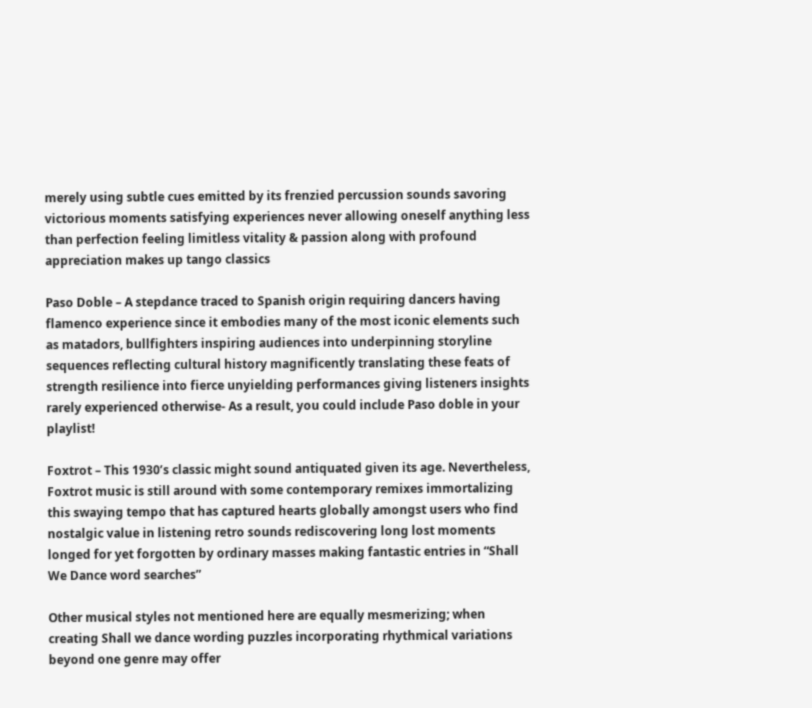merely using subtle cues emitted by its frenzied percussion sounds savoring victorious moments satisfying experiences never allowing oneself anything less than perfection feeling limitless vitality & passion along with profound appreciation makes up tango classics

Paso Doble – A stepdance traced to Spanish origin requiring dancers having flamenco experience since it embodies many of the most iconic elements such as matadors, bullfighters inspiring audiences into underpinning storyline sequences reflecting cultural history magnificently translating these feats of strength resilience into fierce unyielding performances giving listeners insights rarely experienced otherwise- As a result, you could include Paso doble in your playlist!

Foxtrot – This 1930’s classic might sound antiquated given its age. Nevertheless, Foxtrot music is still around with some contemporary remixes immortalizing this swaying tempo that has captured hearts globally amongst users who find nostalgic value in listening retro sounds rediscovering long lost moments longed for yet forgotten by ordinary masses making fantastic entries in “Shall We Dance word searches”

Other musical styles not mentioned here are equally mesmerizing; when creating Shall we dance wording puzzles incorporating rhythmical variations beyond one genre may offer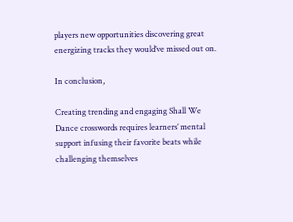players new opportunities discovering great energizing tracks they would’ve missed out on.

In conclusion,

Creating trending and engaging Shall We Dance crosswords requires learners’ mental support infusing their favorite beats while challenging themselves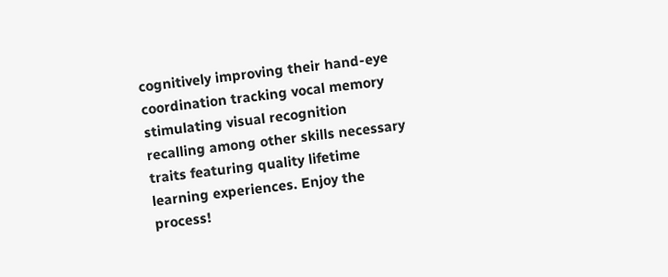cognitively improving their hand-eye coordination tracking vocal memory stimulating visual recognition recalling among other skills necessary traits featuring quality lifetime learning experiences. Enjoy the process!